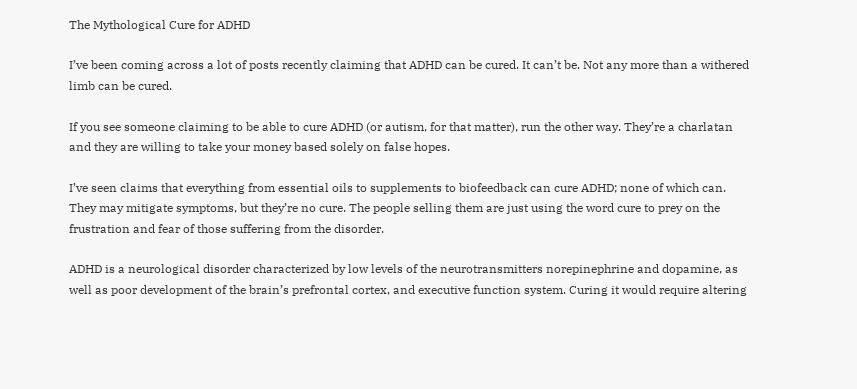The Mythological Cure for ADHD

I’ve been coming across a lot of posts recently claiming that ADHD can be cured. It can’t be. Not any more than a withered limb can be cured.

If you see someone claiming to be able to cure ADHD (or autism, for that matter), run the other way. They’re a charlatan and they are willing to take your money based solely on false hopes.

I’ve seen claims that everything from essential oils to supplements to biofeedback can cure ADHD; none of which can. They may mitigate symptoms, but they’re no cure. The people selling them are just using the word cure to prey on the frustration and fear of those suffering from the disorder.

ADHD is a neurological disorder characterized by low levels of the neurotransmitters norepinephrine and dopamine, as well as poor development of the brain’s prefrontal cortex, and executive function system. Curing it would require altering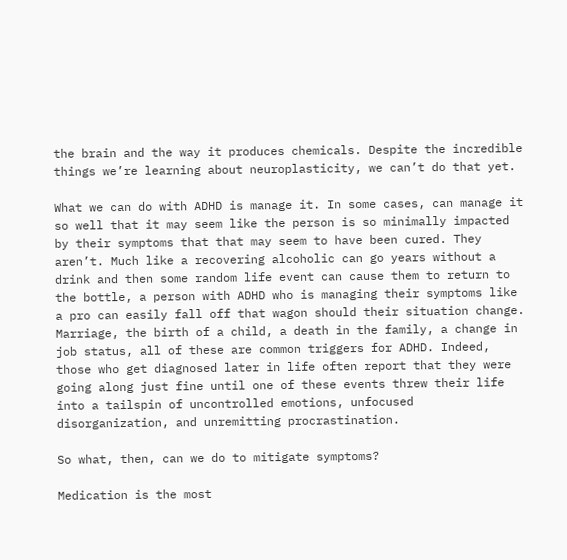the brain and the way it produces chemicals. Despite the incredible things we’re learning about neuroplasticity, we can’t do that yet.

What we can do with ADHD is manage it. In some cases, can manage it so well that it may seem like the person is so minimally impacted by their symptoms that that may seem to have been cured. They aren’t. Much like a recovering alcoholic can go years without a drink and then some random life event can cause them to return to the bottle, a person with ADHD who is managing their symptoms like a pro can easily fall off that wagon should their situation change. Marriage, the birth of a child, a death in the family, a change in job status, all of these are common triggers for ADHD. Indeed, those who get diagnosed later in life often report that they were going along just fine until one of these events threw their life into a tailspin of uncontrolled emotions, unfocused disorganization, and unremitting procrastination.

So what, then, can we do to mitigate symptoms?

Medication is the most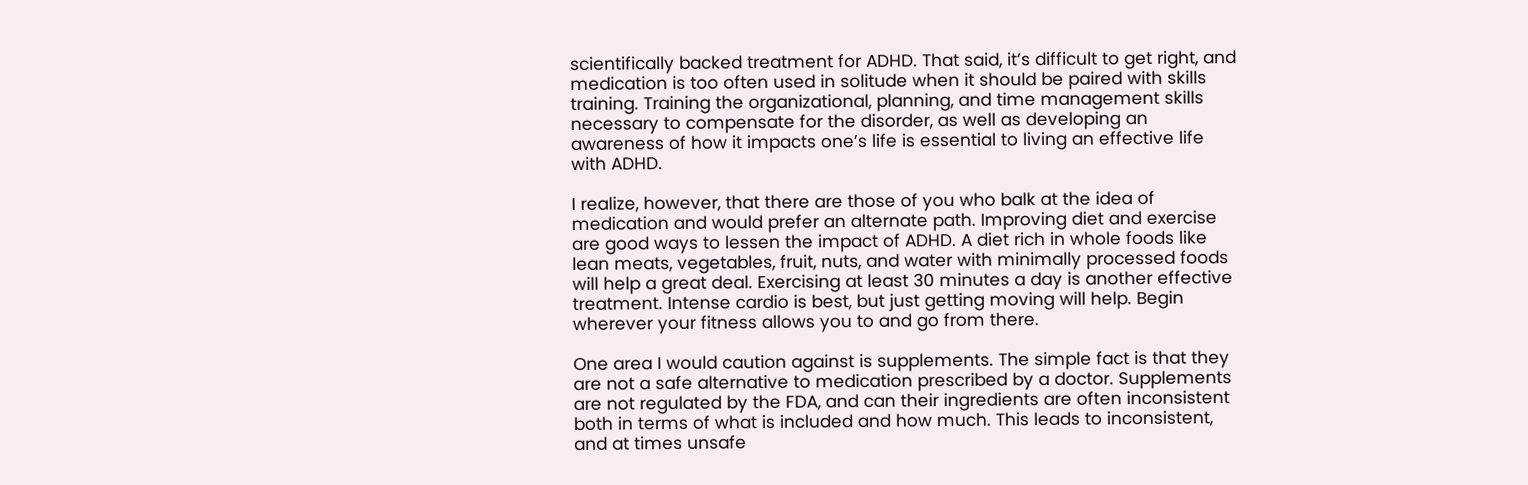scientifically backed treatment for ADHD. That said, it’s difficult to get right, and medication is too often used in solitude when it should be paired with skills training. Training the organizational, planning, and time management skills necessary to compensate for the disorder, as well as developing an awareness of how it impacts one’s life is essential to living an effective life with ADHD.

I realize, however, that there are those of you who balk at the idea of medication and would prefer an alternate path. Improving diet and exercise are good ways to lessen the impact of ADHD. A diet rich in whole foods like lean meats, vegetables, fruit, nuts, and water with minimally processed foods will help a great deal. Exercising at least 30 minutes a day is another effective treatment. Intense cardio is best, but just getting moving will help. Begin wherever your fitness allows you to and go from there.

One area I would caution against is supplements. The simple fact is that they are not a safe alternative to medication prescribed by a doctor. Supplements are not regulated by the FDA, and can their ingredients are often inconsistent both in terms of what is included and how much. This leads to inconsistent, and at times unsafe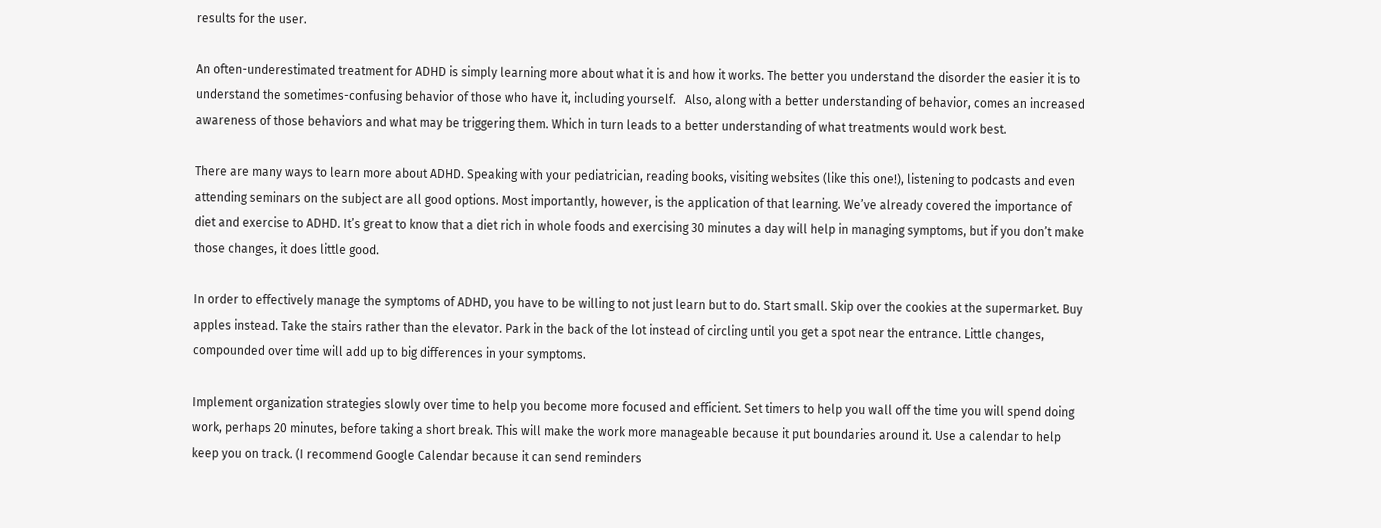results for the user.

An often-underestimated treatment for ADHD is simply learning more about what it is and how it works. The better you understand the disorder the easier it is to understand the sometimes-confusing behavior of those who have it, including yourself.   Also, along with a better understanding of behavior, comes an increased awareness of those behaviors and what may be triggering them. Which in turn leads to a better understanding of what treatments would work best.

There are many ways to learn more about ADHD. Speaking with your pediatrician, reading books, visiting websites (like this one!), listening to podcasts and even attending seminars on the subject are all good options. Most importantly, however, is the application of that learning. We’ve already covered the importance of diet and exercise to ADHD. It’s great to know that a diet rich in whole foods and exercising 30 minutes a day will help in managing symptoms, but if you don’t make those changes, it does little good.

In order to effectively manage the symptoms of ADHD, you have to be willing to not just learn but to do. Start small. Skip over the cookies at the supermarket. Buy apples instead. Take the stairs rather than the elevator. Park in the back of the lot instead of circling until you get a spot near the entrance. Little changes, compounded over time will add up to big differences in your symptoms.

Implement organization strategies slowly over time to help you become more focused and efficient. Set timers to help you wall off the time you will spend doing work, perhaps 20 minutes, before taking a short break. This will make the work more manageable because it put boundaries around it. Use a calendar to help keep you on track. (I recommend Google Calendar because it can send reminders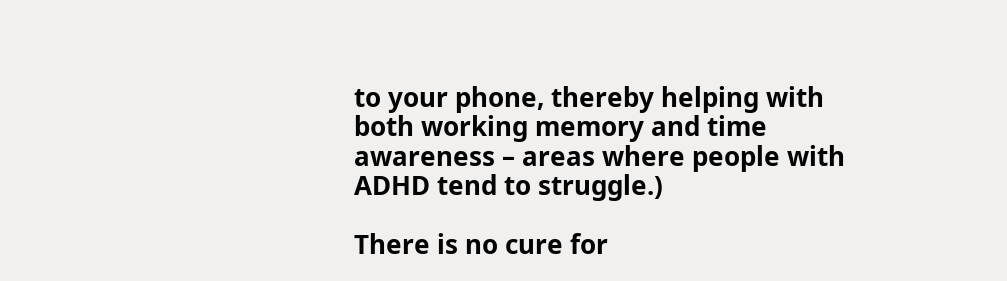to your phone, thereby helping with both working memory and time awareness – areas where people with ADHD tend to struggle.)

There is no cure for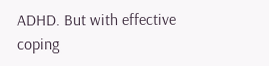ADHD. But with effective coping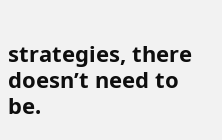strategies, there doesn’t need to be.